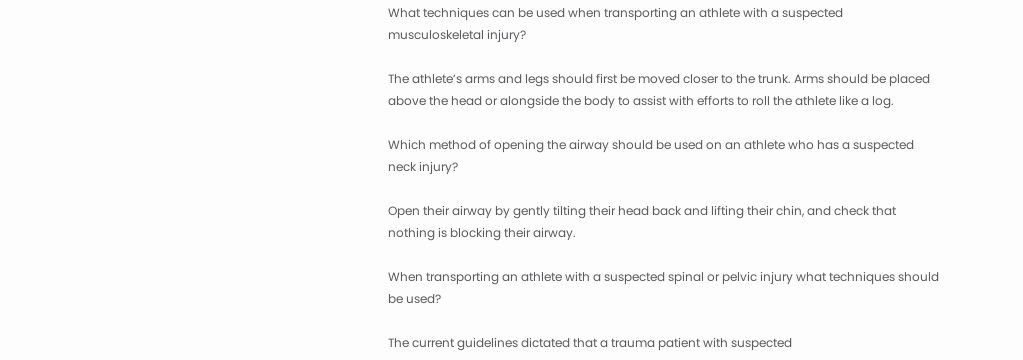What techniques can be used when transporting an athlete with a suspected musculoskeletal injury?

The athlete’s arms and legs should first be moved closer to the trunk. Arms should be placed above the head or alongside the body to assist with efforts to roll the athlete like a log.

Which method of opening the airway should be used on an athlete who has a suspected neck injury?

Open their airway by gently tilting their head back and lifting their chin, and check that nothing is blocking their airway.

When transporting an athlete with a suspected spinal or pelvic injury what techniques should be used?

The current guidelines dictated that a trauma patient with suspected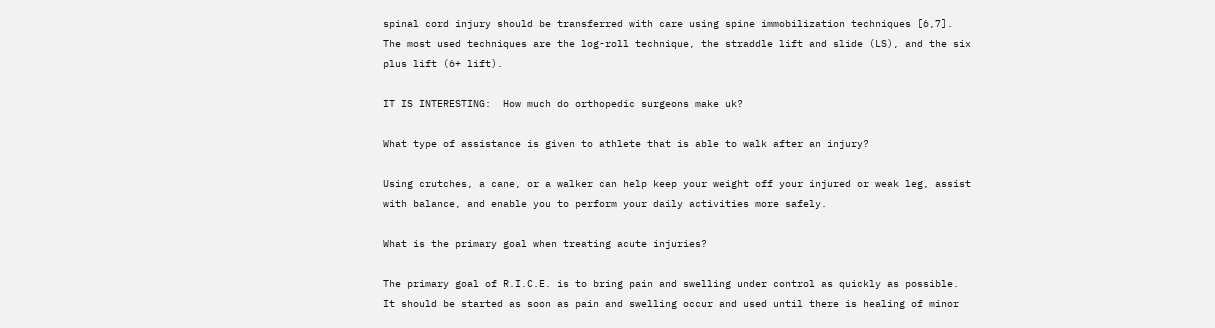spinal cord injury should be transferred with care using spine immobilization techniques [6,7]. The most used techniques are the log-roll technique, the straddle lift and slide (LS), and the six plus lift (6+ lift).

IT IS INTERESTING:  How much do orthopedic surgeons make uk?

What type of assistance is given to athlete that is able to walk after an injury?

Using crutches, a cane, or a walker can help keep your weight off your injured or weak leg, assist with balance, and enable you to perform your daily activities more safely.

What is the primary goal when treating acute injuries?

The primary goal of R.I.C.E. is to bring pain and swelling under control as quickly as possible. It should be started as soon as pain and swelling occur and used until there is healing of minor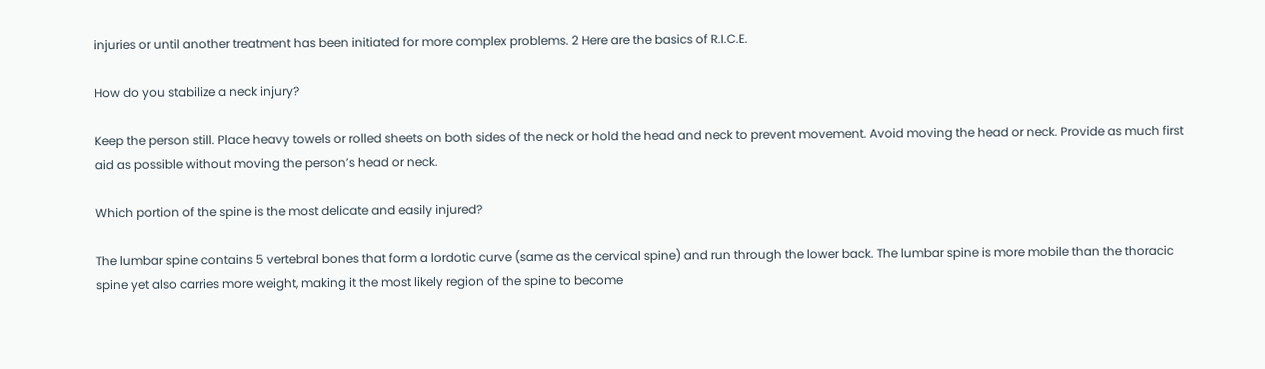injuries or until another treatment has been initiated for more complex problems. 2 Here are the basics of R.I.C.E.

How do you stabilize a neck injury?

Keep the person still. Place heavy towels or rolled sheets on both sides of the neck or hold the head and neck to prevent movement. Avoid moving the head or neck. Provide as much first aid as possible without moving the person’s head or neck.

Which portion of the spine is the most delicate and easily injured?

The lumbar spine contains 5 vertebral bones that form a lordotic curve (same as the cervical spine) and run through the lower back. The lumbar spine is more mobile than the thoracic spine yet also carries more weight, making it the most likely region of the spine to become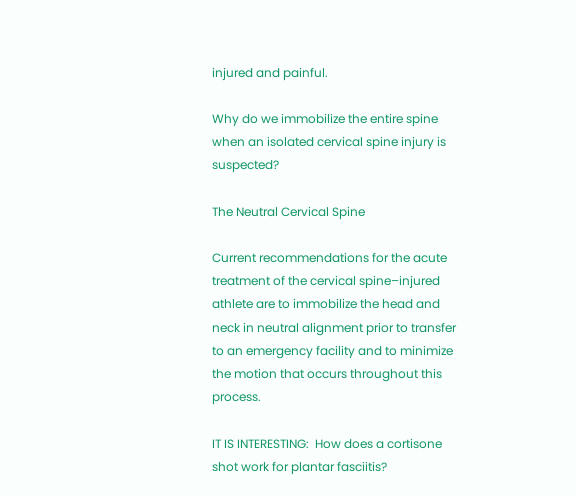injured and painful.

Why do we immobilize the entire spine when an isolated cervical spine injury is suspected?

The Neutral Cervical Spine

Current recommendations for the acute treatment of the cervical spine–injured athlete are to immobilize the head and neck in neutral alignment prior to transfer to an emergency facility and to minimize the motion that occurs throughout this process.

IT IS INTERESTING:  How does a cortisone shot work for plantar fasciitis?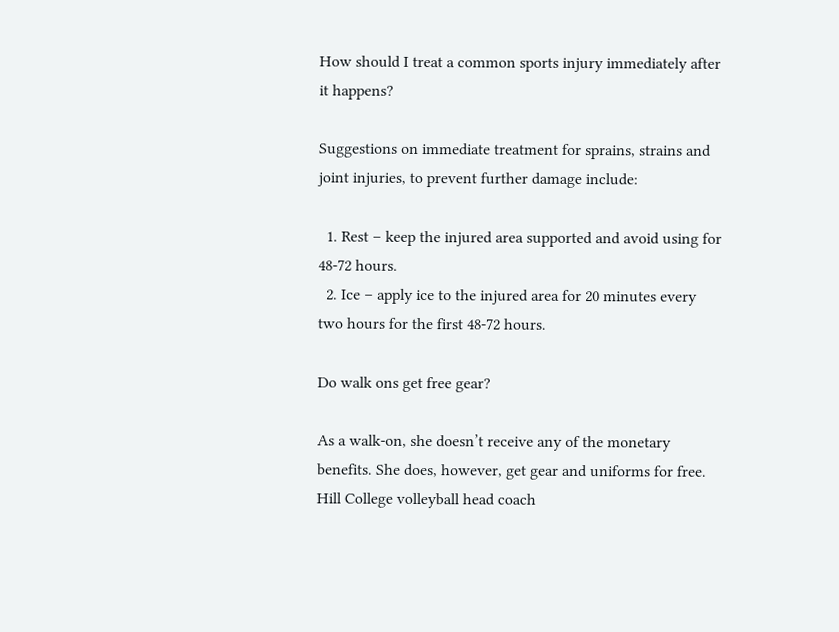How should I treat a common sports injury immediately after it happens?

Suggestions on immediate treatment for sprains, strains and joint injuries, to prevent further damage include:

  1. Rest – keep the injured area supported and avoid using for 48-72 hours.
  2. Ice – apply ice to the injured area for 20 minutes every two hours for the first 48-72 hours.

Do walk ons get free gear?

As a walk-on, she doesn’t receive any of the monetary benefits. She does, however, get gear and uniforms for free. Hill College volleyball head coach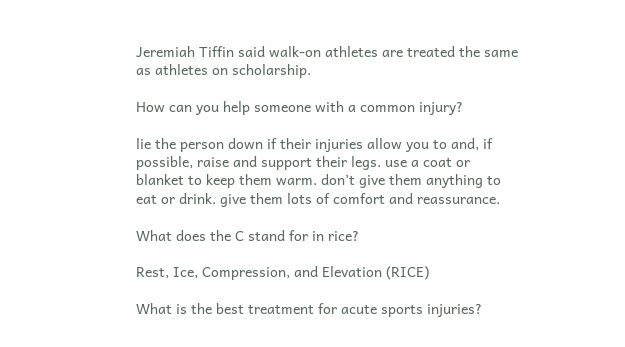Jeremiah Tiffin said walk-on athletes are treated the same as athletes on scholarship.

How can you help someone with a common injury?

lie the person down if their injuries allow you to and, if possible, raise and support their legs. use a coat or blanket to keep them warm. don’t give them anything to eat or drink. give them lots of comfort and reassurance.

What does the C stand for in rice?

Rest, Ice, Compression, and Elevation (RICE)

What is the best treatment for acute sports injuries?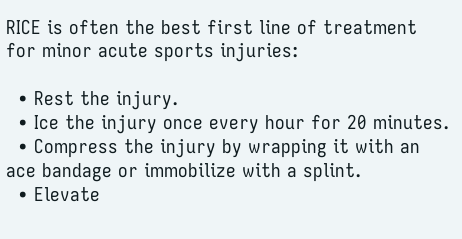RICE is often the best first line of treatment for minor acute sports injuries:

  • Rest the injury.
  • Ice the injury once every hour for 20 minutes.
  • Compress the injury by wrapping it with an ace bandage or immobilize with a splint.
  • Elevate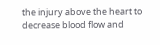the injury above the heart to decrease blood flow and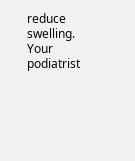reduce swelling.
Your podiatrist